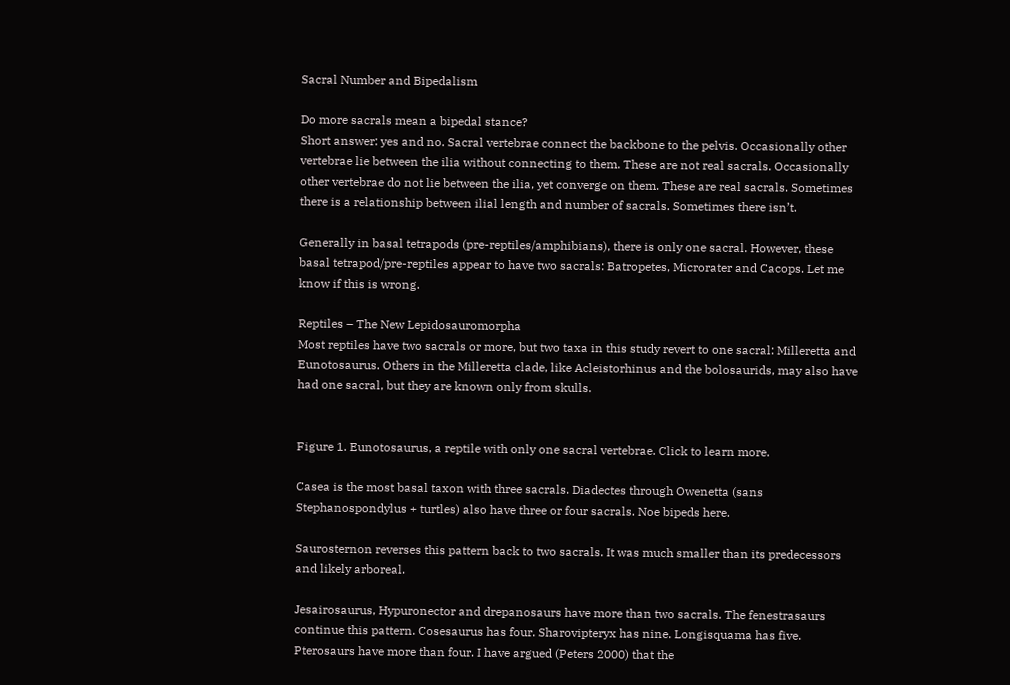Sacral Number and Bipedalism

Do more sacrals mean a bipedal stance?
Short answer: yes and no. Sacral vertebrae connect the backbone to the pelvis. Occasionally other vertebrae lie between the ilia without connecting to them. These are not real sacrals. Occasionally other vertebrae do not lie between the ilia, yet converge on them. These are real sacrals. Sometimes there is a relationship between ilial length and number of sacrals. Sometimes there isn’t.

Generally in basal tetrapods (pre-reptiles/amphibians), there is only one sacral. However, these basal tetrapod/pre-reptiles appear to have two sacrals: Batropetes, Microrater and Cacops. Let me know if this is wrong.

Reptiles – The New Lepidosauromorpha
Most reptiles have two sacrals or more, but two taxa in this study revert to one sacral: Milleretta and Eunotosaurus. Others in the Milleretta clade, like Acleistorhinus and the bolosaurids, may also have had one sacral, but they are known only from skulls.


Figure 1. Eunotosaurus, a reptile with only one sacral vertebrae. Click to learn more.

Casea is the most basal taxon with three sacrals. Diadectes through Owenetta (sans Stephanospondylus + turtles) also have three or four sacrals. Noe bipeds here.

Saurosternon reverses this pattern back to two sacrals. It was much smaller than its predecessors and likely arboreal.

Jesairosaurus, Hypuronector and drepanosaurs have more than two sacrals. The fenestrasaurs continue this pattern. Cosesaurus has four. Sharovipteryx has nine. Longisquama has five. Pterosaurs have more than four. I have argued (Peters 2000) that the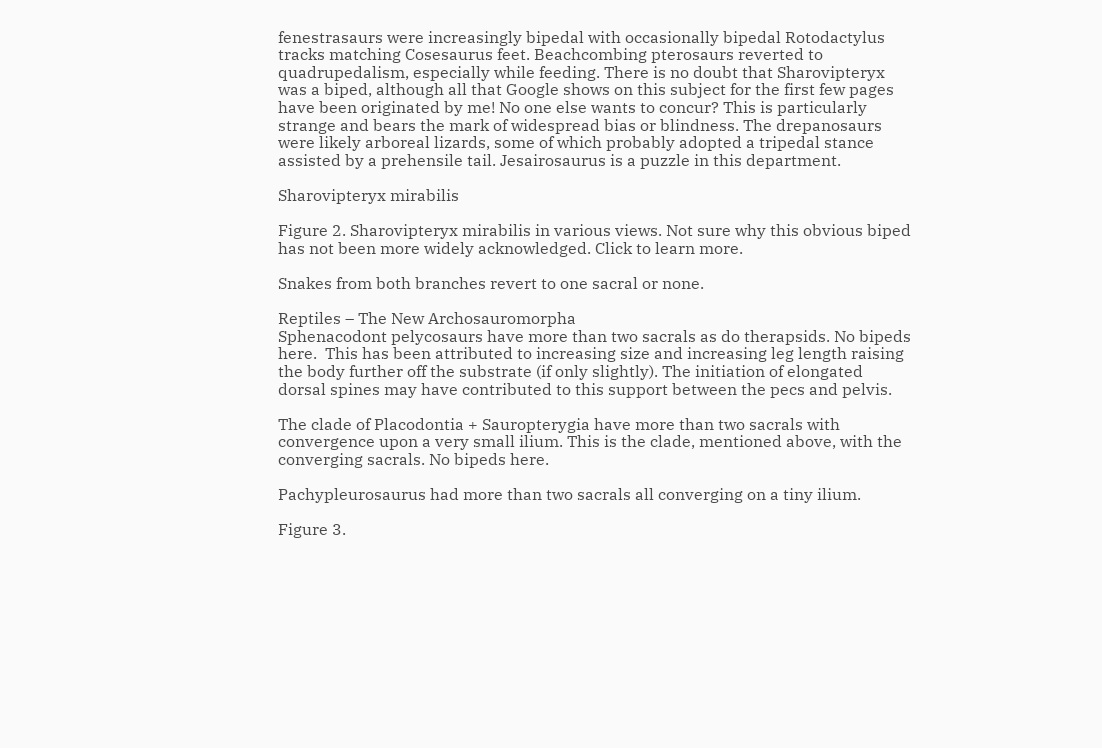fenestrasaurs were increasingly bipedal with occasionally bipedal Rotodactylus tracks matching Cosesaurus feet. Beachcombing pterosaurs reverted to quadrupedalism, especially while feeding. There is no doubt that Sharovipteryx was a biped, although all that Google shows on this subject for the first few pages have been originated by me! No one else wants to concur? This is particularly strange and bears the mark of widespread bias or blindness. The drepanosaurs were likely arboreal lizards, some of which probably adopted a tripedal stance assisted by a prehensile tail. Jesairosaurus is a puzzle in this department.

Sharovipteryx mirabilis

Figure 2. Sharovipteryx mirabilis in various views. Not sure why this obvious biped has not been more widely acknowledged. Click to learn more.

Snakes from both branches revert to one sacral or none.

Reptiles – The New Archosauromorpha
Sphenacodont pelycosaurs have more than two sacrals as do therapsids. No bipeds here.  This has been attributed to increasing size and increasing leg length raising the body further off the substrate (if only slightly). The initiation of elongated dorsal spines may have contributed to this support between the pecs and pelvis.

The clade of Placodontia + Sauropterygia have more than two sacrals with convergence upon a very small ilium. This is the clade, mentioned above, with the converging sacrals. No bipeds here.

Pachypleurosaurus had more than two sacrals all converging on a tiny ilium.

Figure 3.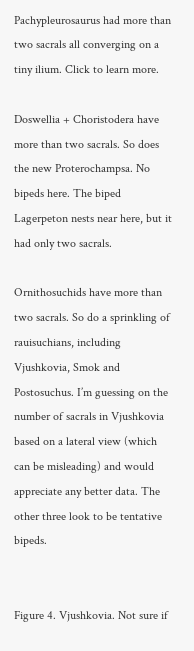Pachypleurosaurus had more than two sacrals all converging on a tiny ilium. Click to learn more.

Doswellia + Choristodera have more than two sacrals. So does the new Proterochampsa. No bipeds here. The biped Lagerpeton nests near here, but it had only two sacrals.

Ornithosuchids have more than two sacrals. So do a sprinkling of rauisuchians, including Vjushkovia, Smok and Postosuchus. I’m guessing on the number of sacrals in Vjushkovia based on a lateral view (which can be misleading) and would appreciate any better data. The other three look to be tentative bipeds.


Figure 4. Vjushkovia. Not sure if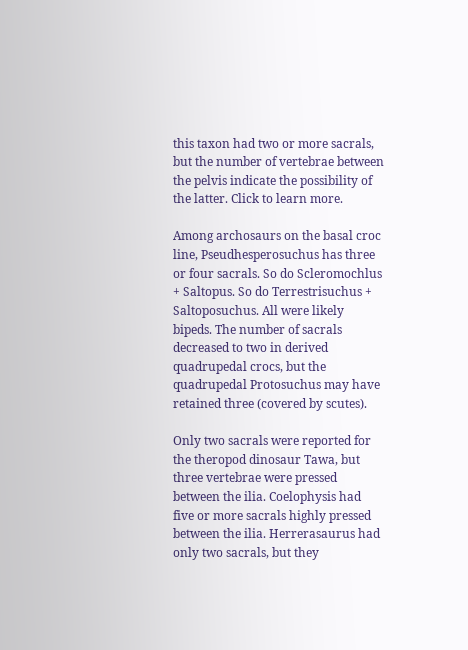this taxon had two or more sacrals, but the number of vertebrae between the pelvis indicate the possibility of the latter. Click to learn more.

Among archosaurs on the basal croc line, Pseudhesperosuchus has three or four sacrals. So do Scleromochlus + Saltopus. So do Terrestrisuchus + Saltoposuchus. All were likely bipeds. The number of sacrals decreased to two in derived quadrupedal crocs, but the quadrupedal Protosuchus may have retained three (covered by scutes).

Only two sacrals were reported for the theropod dinosaur Tawa, but three vertebrae were pressed between the ilia. Coelophysis had five or more sacrals highly pressed between the ilia. Herrerasaurus had only two sacrals, but they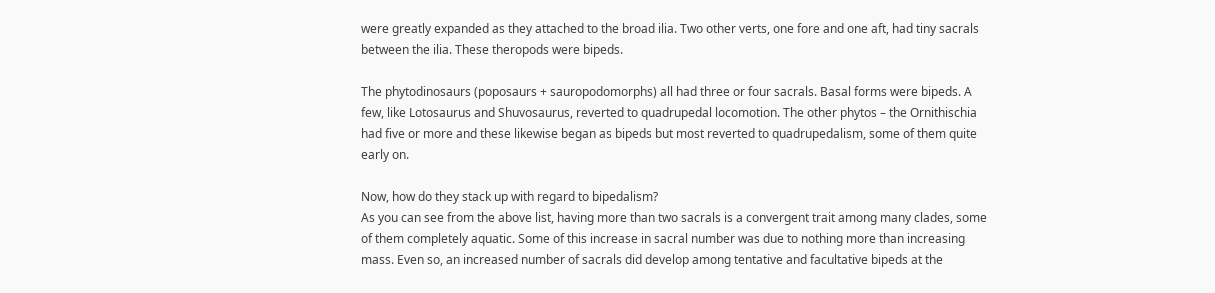were greatly expanded as they attached to the broad ilia. Two other verts, one fore and one aft, had tiny sacrals between the ilia. These theropods were bipeds.

The phytodinosaurs (poposaurs + sauropodomorphs) all had three or four sacrals. Basal forms were bipeds. A few, like Lotosaurus and Shuvosaurus, reverted to quadrupedal locomotion. The other phytos – the Ornithischia had five or more and these likewise began as bipeds but most reverted to quadrupedalism, some of them quite early on.

Now, how do they stack up with regard to bipedalism?
As you can see from the above list, having more than two sacrals is a convergent trait among many clades, some of them completely aquatic. Some of this increase in sacral number was due to nothing more than increasing mass. Even so, an increased number of sacrals did develop among tentative and facultative bipeds at the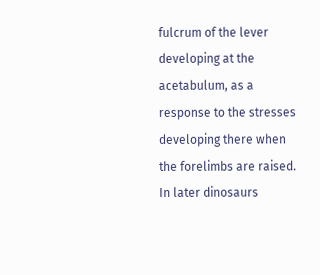fulcrum of the lever developing at the acetabulum, as a response to the stresses developing there when the forelimbs are raised. In later dinosaurs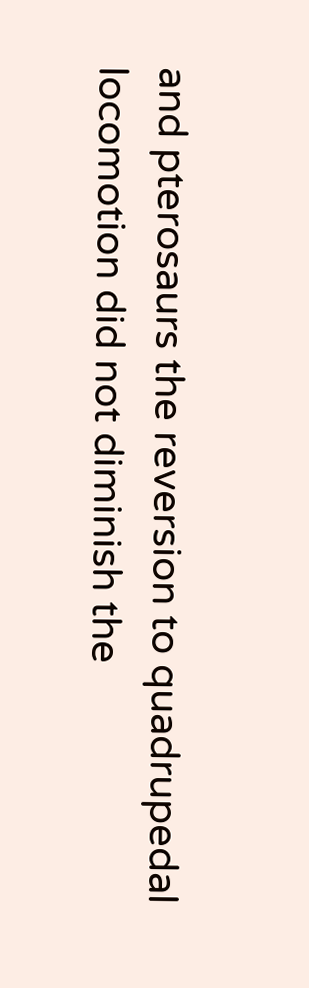and pterosaurs the reversion to quadrupedal locomotion did not diminish the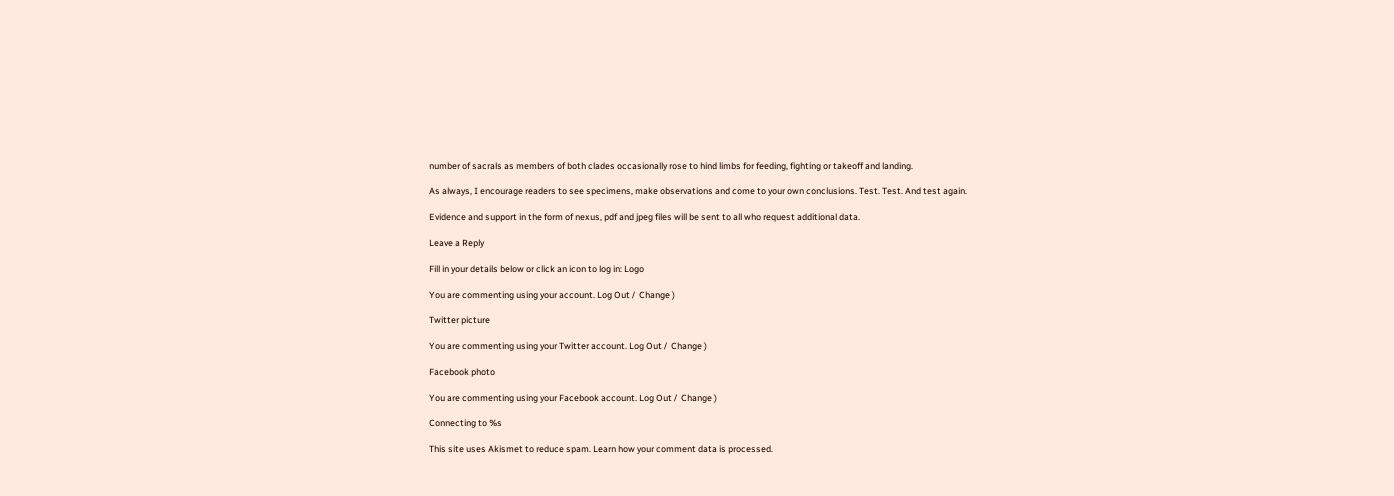number of sacrals as members of both clades occasionally rose to hind limbs for feeding, fighting or takeoff and landing.

As always, I encourage readers to see specimens, make observations and come to your own conclusions. Test. Test. And test again.

Evidence and support in the form of nexus, pdf and jpeg files will be sent to all who request additional data.

Leave a Reply

Fill in your details below or click an icon to log in: Logo

You are commenting using your account. Log Out /  Change )

Twitter picture

You are commenting using your Twitter account. Log Out /  Change )

Facebook photo

You are commenting using your Facebook account. Log Out /  Change )

Connecting to %s

This site uses Akismet to reduce spam. Learn how your comment data is processed.